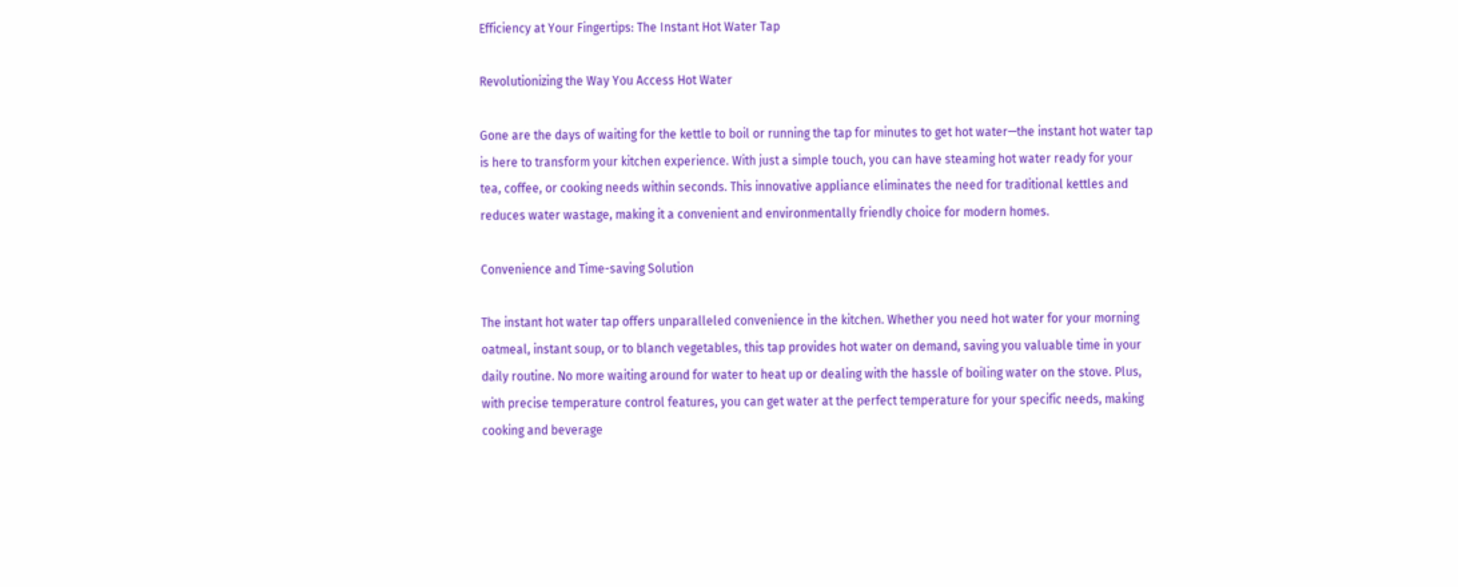Efficiency at Your Fingertips: The Instant Hot Water Tap

Revolutionizing the Way You Access Hot Water

Gone are the days of waiting for the kettle to boil or running the tap for minutes to get hot water—the instant hot water tap is here to transform your kitchen experience. With just a simple touch, you can have steaming hot water ready for your tea, coffee, or cooking needs within seconds. This innovative appliance eliminates the need for traditional kettles and reduces water wastage, making it a convenient and environmentally friendly choice for modern homes.

Convenience and Time-saving Solution

The instant hot water tap offers unparalleled convenience in the kitchen. Whether you need hot water for your morning oatmeal, instant soup, or to blanch vegetables, this tap provides hot water on demand, saving you valuable time in your daily routine. No more waiting around for water to heat up or dealing with the hassle of boiling water on the stove. Plus, with precise temperature control features, you can get water at the perfect temperature for your specific needs, making cooking and beverage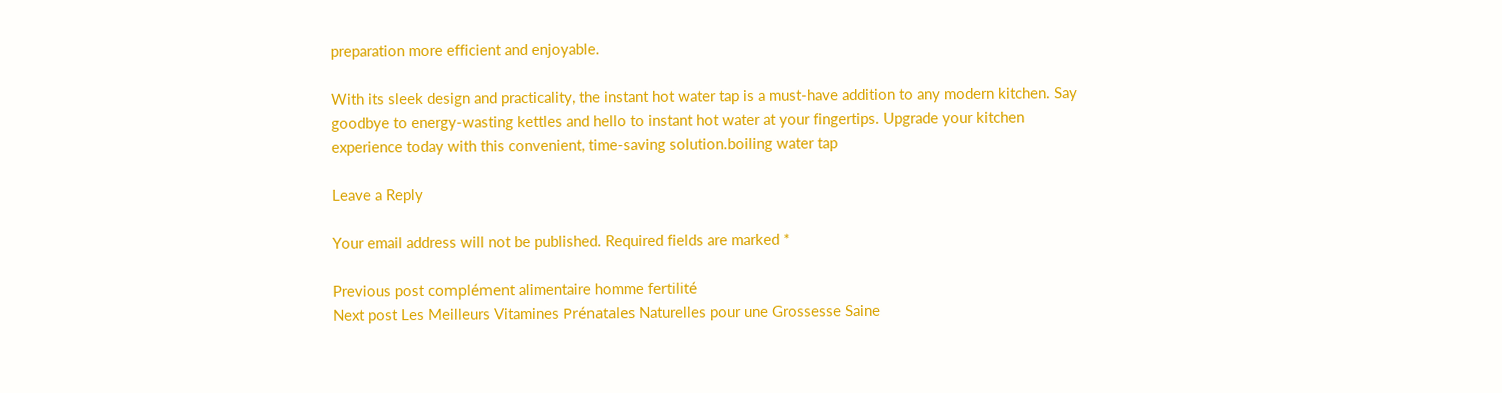preparation more efficient and enjoyable.

With its sleek design and practicality, the instant hot water tap is a must-have addition to any modern kitchen. Say goodbye to energy-wasting kettles and hello to instant hot water at your fingertips. Upgrade your kitchen experience today with this convenient, time-saving solution.boiling water tap

Leave a Reply

Your email address will not be published. Required fields are marked *

Previous post complément alimentaire homme fertilité
Next post Les Meilleurs Vitamines Prénatales Naturelles pour une Grossesse Saine